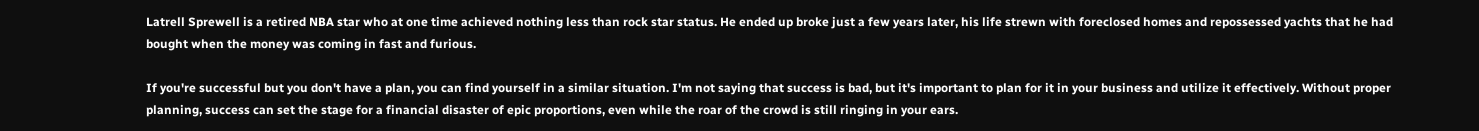Latrell Sprewell is a retired NBA star who at one time achieved nothing less than rock star status. He ended up broke just a few years later, his life strewn with foreclosed homes and repossessed yachts that he had bought when the money was coming in fast and furious.

If you're successful but you don't have a plan, you can find yourself in a similar situation. I'm not saying that success is bad, but it's important to plan for it in your business and utilize it effectively. Without proper planning, success can set the stage for a financial disaster of epic proportions, even while the roar of the crowd is still ringing in your ears.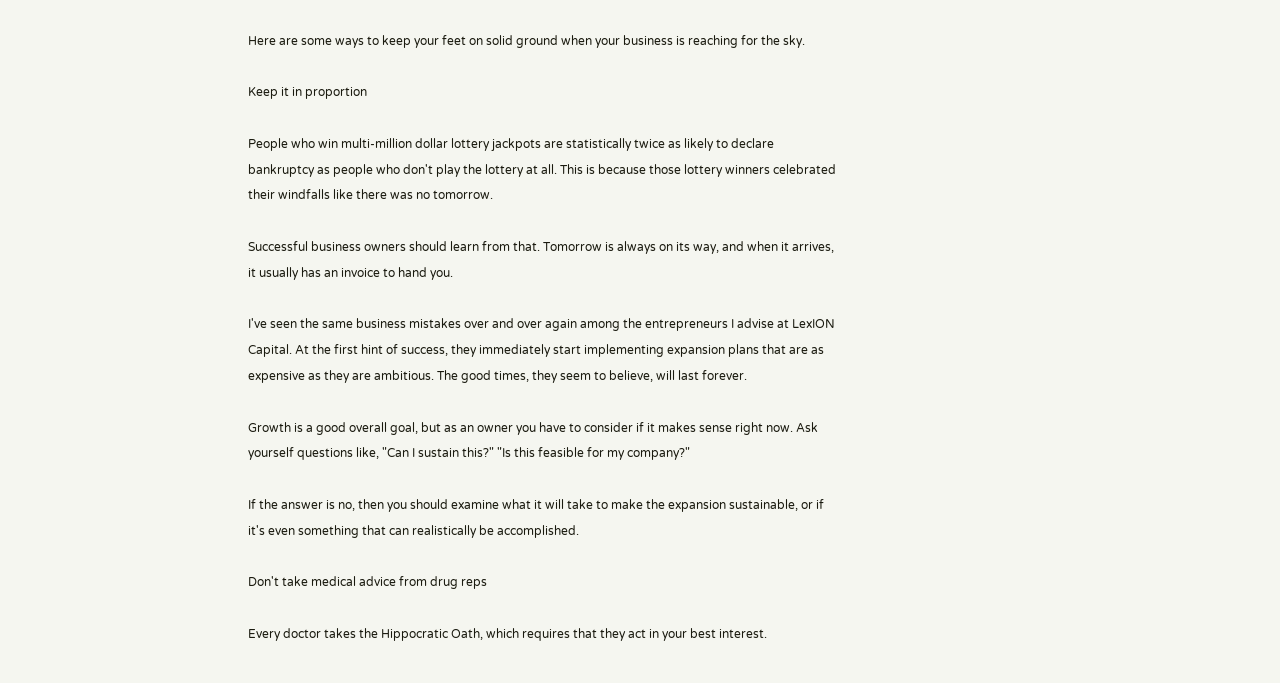Here are some ways to keep your feet on solid ground when your business is reaching for the sky.

Keep it in proportion

People who win multi-million dollar lottery jackpots are statistically twice as likely to declare bankruptcy as people who don't play the lottery at all. This is because those lottery winners celebrated their windfalls like there was no tomorrow.

Successful business owners should learn from that. Tomorrow is always on its way, and when it arrives, it usually has an invoice to hand you.

I've seen the same business mistakes over and over again among the entrepreneurs I advise at LexION Capital. At the first hint of success, they immediately start implementing expansion plans that are as expensive as they are ambitious. The good times, they seem to believe, will last forever.

Growth is a good overall goal, but as an owner you have to consider if it makes sense right now. Ask yourself questions like, "Can I sustain this?" "Is this feasible for my company?"

If the answer is no, then you should examine what it will take to make the expansion sustainable, or if it's even something that can realistically be accomplished.

Don't take medical advice from drug reps

Every doctor takes the Hippocratic Oath, which requires that they act in your best interest.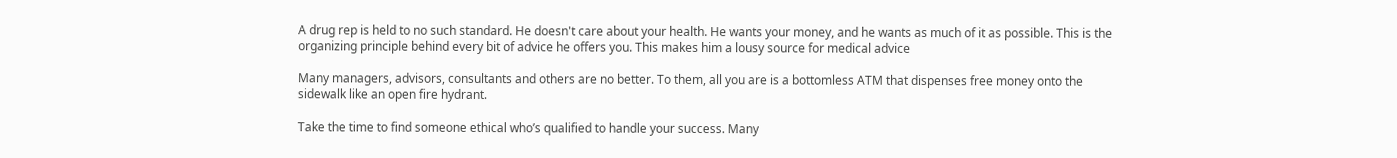A drug rep is held to no such standard. He doesn't care about your health. He wants your money, and he wants as much of it as possible. This is the organizing principle behind every bit of advice he offers you. This makes him a lousy source for medical advice

Many managers, advisors, consultants and others are no better. To them, all you are is a bottomless ATM that dispenses free money onto the sidewalk like an open fire hydrant.

Take the time to find someone ethical who’s qualified to handle your success. Many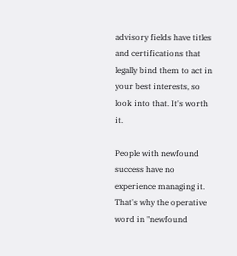advisory fields have titles and certifications that legally bind them to act in your best interests, so look into that. It's worth it.

People with newfound success have no experience managing it. That's why the operative word in "newfound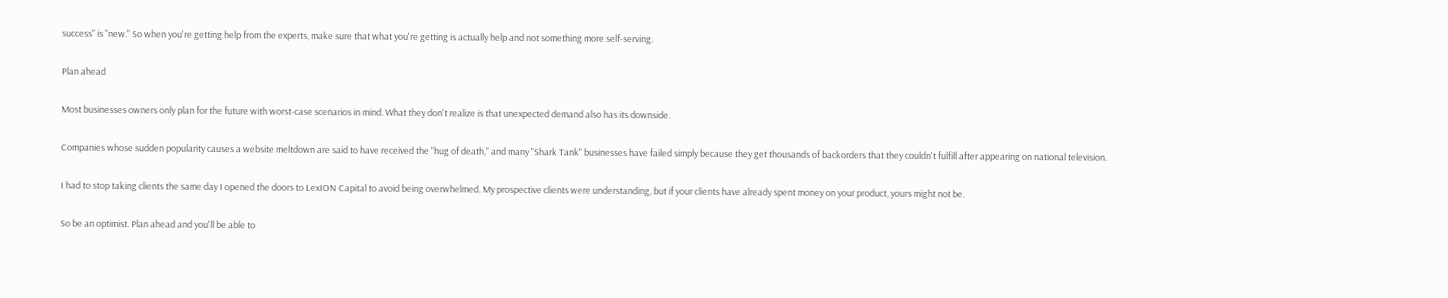success" is "new." So when you're getting help from the experts, make sure that what you're getting is actually help and not something more self-serving.

Plan ahead

Most businesses owners only plan for the future with worst-case scenarios in mind. What they don't realize is that unexpected demand also has its downside.

Companies whose sudden popularity causes a website meltdown are said to have received the "hug of death," and many "Shark Tank" businesses have failed simply because they get thousands of backorders that they couldn't fulfill after appearing on national television.

I had to stop taking clients the same day I opened the doors to LexION Capital to avoid being overwhelmed. My prospective clients were understanding, but if your clients have already spent money on your product, yours might not be.

So be an optimist. Plan ahead and you'll be able to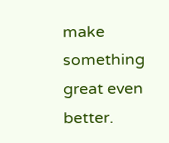make something great even better.